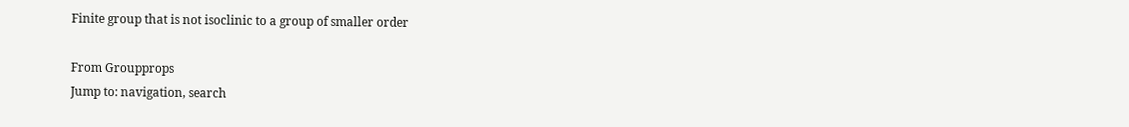Finite group that is not isoclinic to a group of smaller order

From Groupprops
Jump to: navigation, search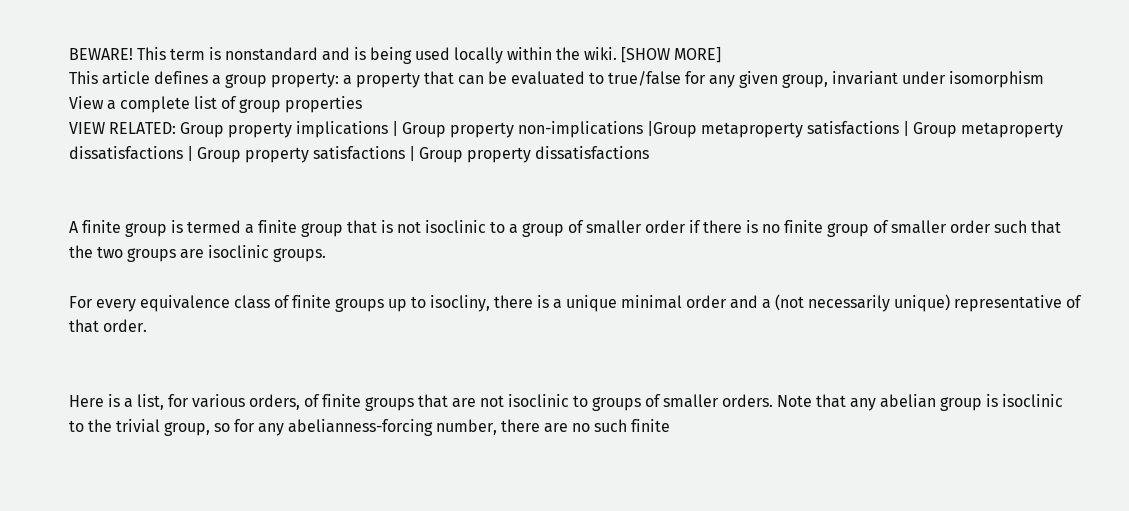BEWARE! This term is nonstandard and is being used locally within the wiki. [SHOW MORE]
This article defines a group property: a property that can be evaluated to true/false for any given group, invariant under isomorphism
View a complete list of group properties
VIEW RELATED: Group property implications | Group property non-implications |Group metaproperty satisfactions | Group metaproperty dissatisfactions | Group property satisfactions | Group property dissatisfactions


A finite group is termed a finite group that is not isoclinic to a group of smaller order if there is no finite group of smaller order such that the two groups are isoclinic groups.

For every equivalence class of finite groups up to isocliny, there is a unique minimal order and a (not necessarily unique) representative of that order.


Here is a list, for various orders, of finite groups that are not isoclinic to groups of smaller orders. Note that any abelian group is isoclinic to the trivial group, so for any abelianness-forcing number, there are no such finite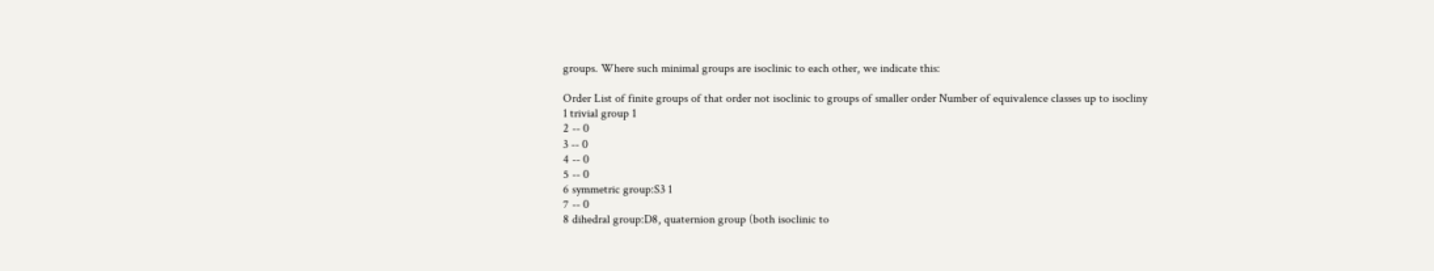groups. Where such minimal groups are isoclinic to each other, we indicate this:

Order List of finite groups of that order not isoclinic to groups of smaller order Number of equivalence classes up to isocliny
1 trivial group 1
2 -- 0
3 -- 0
4 -- 0
5 -- 0
6 symmetric group:S3 1
7 -- 0
8 dihedral group:D8, quaternion group (both isoclinic to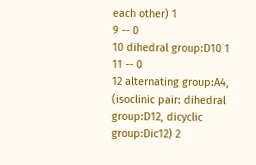each other) 1
9 -- 0
10 dihedral group:D10 1
11 -- 0
12 alternating group:A4, (isoclinic pair: dihedral group:D12, dicyclic group:Dic12) 2